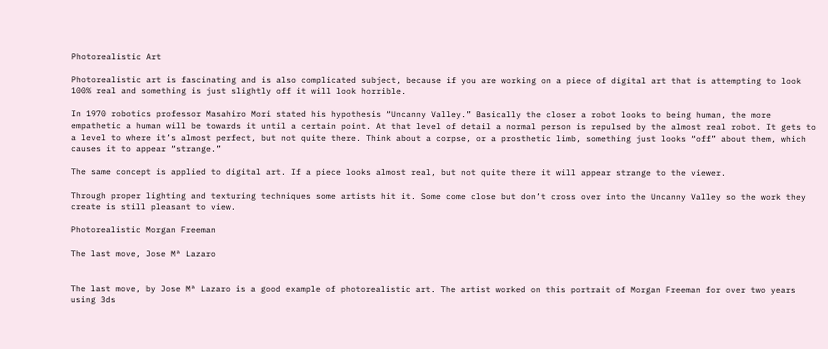Photorealistic Art

Photorealistic art is fascinating and is also complicated subject, because if you are working on a piece of digital art that is attempting to look 100% real and something is just slightly off it will look horrible.

In 1970 robotics professor Masahiro Mori stated his hypothesis “Uncanny Valley.” Basically the closer a robot looks to being human, the more empathetic a human will be towards it until a certain point. At that level of detail a normal person is repulsed by the almost real robot. It gets to a level to where it’s almost perfect, but not quite there. Think about a corpse, or a prosthetic limb, something just looks “off” about them, which causes it to appear “strange.”

The same concept is applied to digital art. If a piece looks almost real, but not quite there it will appear strange to the viewer.

Through proper lighting and texturing techniques some artists hit it. Some come close but don’t cross over into the Uncanny Valley so the work they create is still pleasant to view.

Photorealistic Morgan Freeman

The last move, Jose Mª Lazaro


The last move, by Jose Mª Lazaro is a good example of photorealistic art. The artist worked on this portrait of Morgan Freeman for over two years using 3ds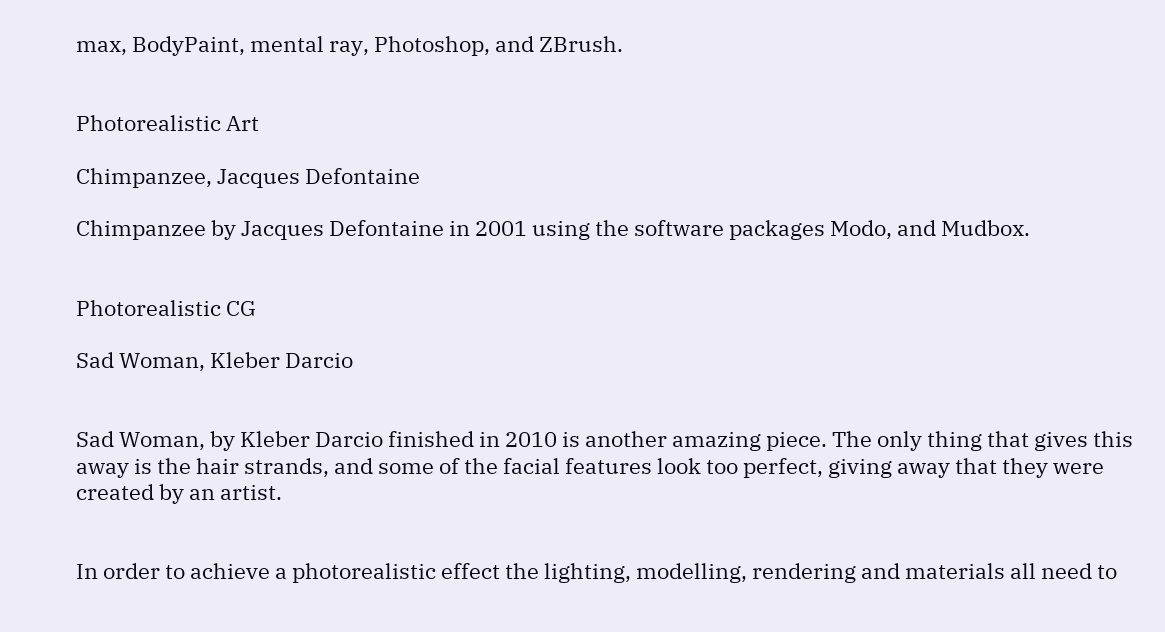max, BodyPaint, mental ray, Photoshop, and ZBrush.


Photorealistic Art

Chimpanzee, Jacques Defontaine

Chimpanzee by Jacques Defontaine in 2001 using the software packages Modo, and Mudbox.


Photorealistic CG

Sad Woman, Kleber Darcio


Sad Woman, by Kleber Darcio finished in 2010 is another amazing piece. The only thing that gives this away is the hair strands, and some of the facial features look too perfect, giving away that they were created by an artist.


In order to achieve a photorealistic effect the lighting, modelling, rendering and materials all need to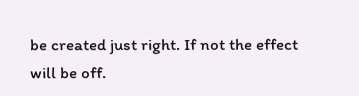be created just right. If not the effect will be off.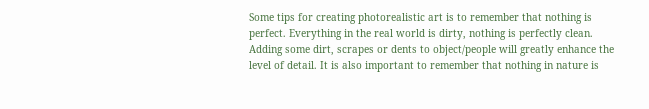Some tips for creating photorealistic art is to remember that nothing is perfect. Everything in the real world is dirty, nothing is perfectly clean. Adding some dirt, scrapes or dents to object/people will greatly enhance the level of detail. It is also important to remember that nothing in nature is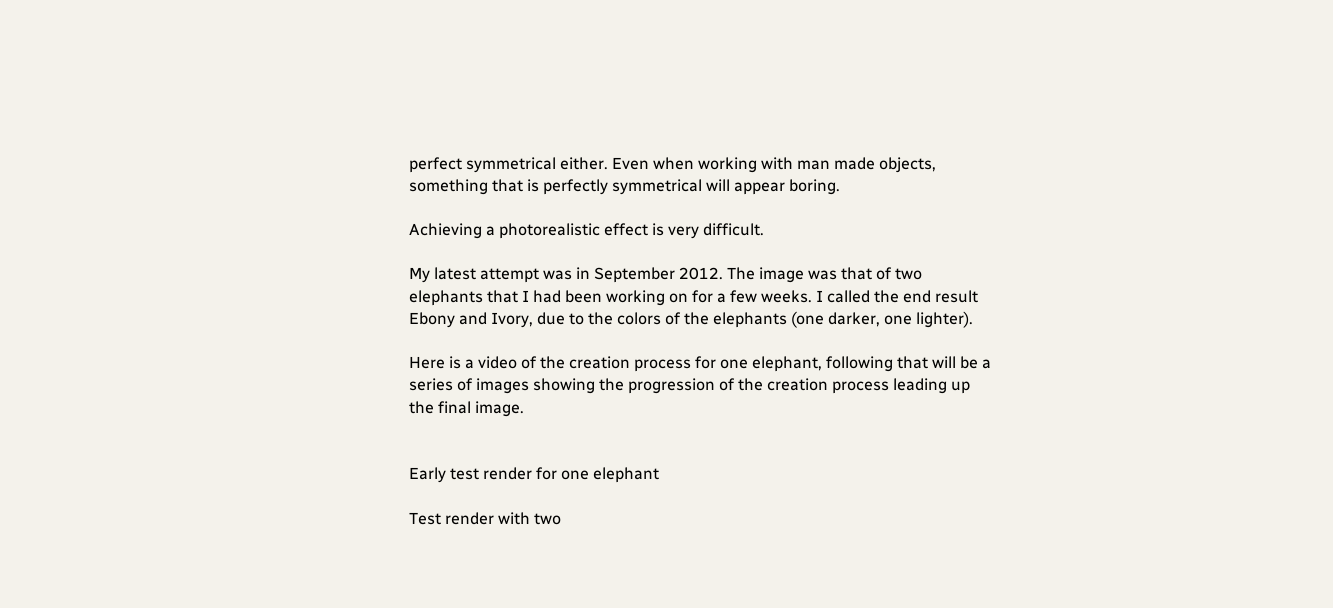perfect symmetrical either. Even when working with man made objects, something that is perfectly symmetrical will appear boring.

Achieving a photorealistic effect is very difficult.

My latest attempt was in September 2012. The image was that of two elephants that I had been working on for a few weeks. I called the end result Ebony and Ivory, due to the colors of the elephants (one darker, one lighter).

Here is a video of the creation process for one elephant, following that will be a series of images showing the progression of the creation process leading up the final image.


Early test render for one elephant

Test render with two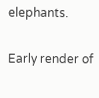elephants.

Early render of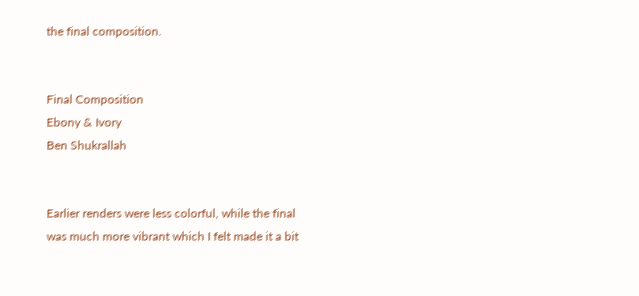the final composition.


Final Composition
Ebony & Ivory
Ben Shukrallah


Earlier renders were less colorful, while the final was much more vibrant which I felt made it a bit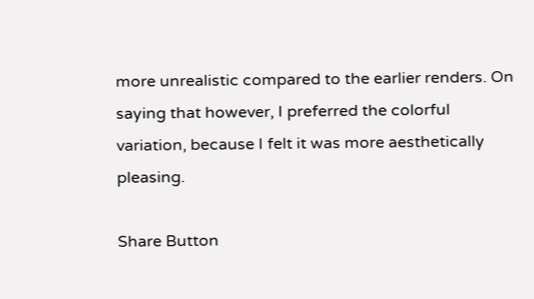more unrealistic compared to the earlier renders. On saying that however, I preferred the colorful variation, because I felt it was more aesthetically pleasing.

Share Button